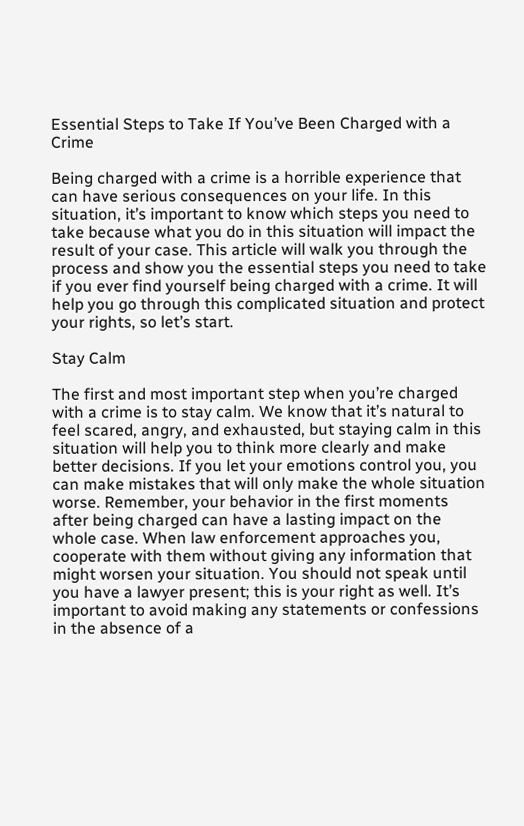Essential Steps to Take If You’ve Been Charged with a Crime

Being charged with a crime is a horrible experience that can have serious consequences on your life. In this situation, it’s important to know which steps you need to take because what you do in this situation will impact the result of your case. This article will walk you through the process and show you the essential steps you need to take if you ever find yourself being charged with a crime. It will help you go through this complicated situation and protect your rights, so let’s start.

Stay Calm

The first and most important step when you’re charged with a crime is to stay calm. We know that it’s natural to feel scared, angry, and exhausted, but staying calm in this situation will help you to think more clearly and make better decisions. If you let your emotions control you, you can make mistakes that will only make the whole situation worse. Remember, your behavior in the first moments after being charged can have a lasting impact on the whole case. When law enforcement approaches you, cooperate with them without giving any information that might worsen your situation. You should not speak until you have a lawyer present; this is your right as well. It’s important to avoid making any statements or confessions in the absence of a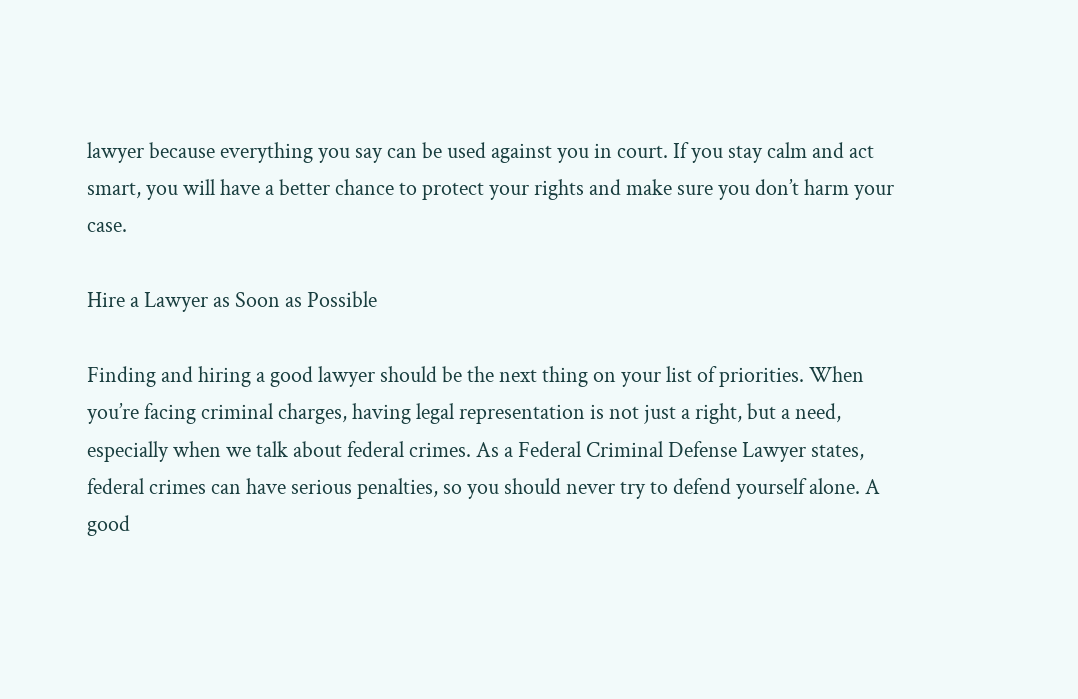lawyer because everything you say can be used against you in court. If you stay calm and act smart, you will have a better chance to protect your rights and make sure you don’t harm your case.

Hire a Lawyer as Soon as Possible

Finding and hiring a good lawyer should be the next thing on your list of priorities. When you’re facing criminal charges, having legal representation is not just a right, but a need, especially when we talk about federal crimes. As a Federal Criminal Defense Lawyer states, federal crimes can have serious penalties, so you should never try to defend yourself alone. A good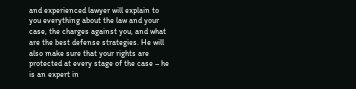and experienced lawyer will explain to you everything about the law and your case, the charges against you, and what are the best defense strategies. He will also make sure that your rights are protected at every stage of the case – he is an expert in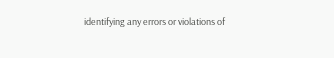identifying any errors or violations of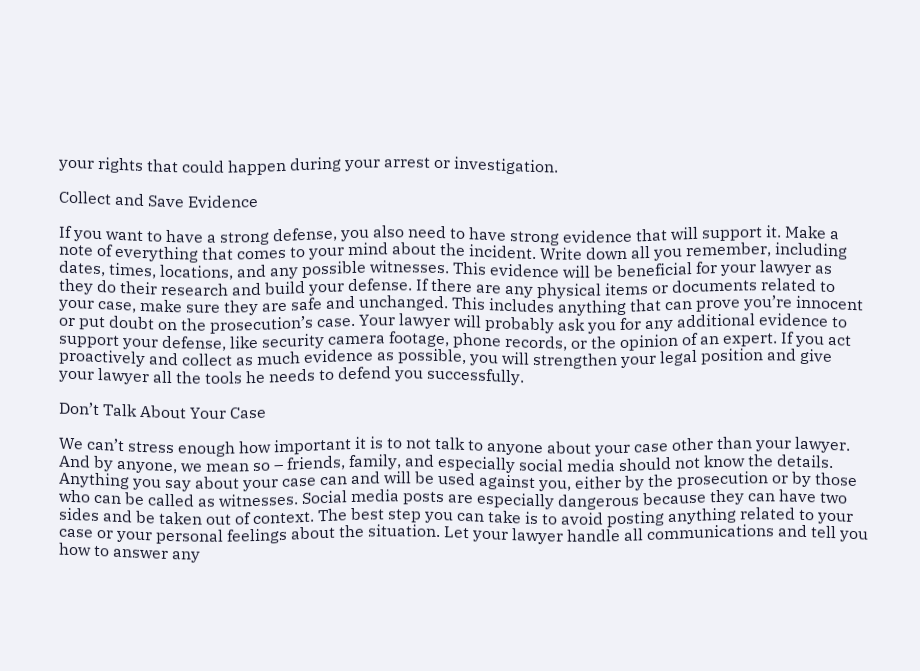your rights that could happen during your arrest or investigation.

Collect and Save Evidence

If you want to have a strong defense, you also need to have strong evidence that will support it. Make a note of everything that comes to your mind about the incident. Write down all you remember, including dates, times, locations, and any possible witnesses. This evidence will be beneficial for your lawyer as they do their research and build your defense. If there are any physical items or documents related to your case, make sure they are safe and unchanged. This includes anything that can prove you’re innocent or put doubt on the prosecution’s case. Your lawyer will probably ask you for any additional evidence to support your defense, like security camera footage, phone records, or the opinion of an expert. If you act proactively and collect as much evidence as possible, you will strengthen your legal position and give your lawyer all the tools he needs to defend you successfully.

Don’t Talk About Your Case

We can’t stress enough how important it is to not talk to anyone about your case other than your lawyer. And by anyone, we mean so – friends, family, and especially social media should not know the details. Anything you say about your case can and will be used against you, either by the prosecution or by those who can be called as witnesses. Social media posts are especially dangerous because they can have two sides and be taken out of context. The best step you can take is to avoid posting anything related to your case or your personal feelings about the situation. Let your lawyer handle all communications and tell you how to answer any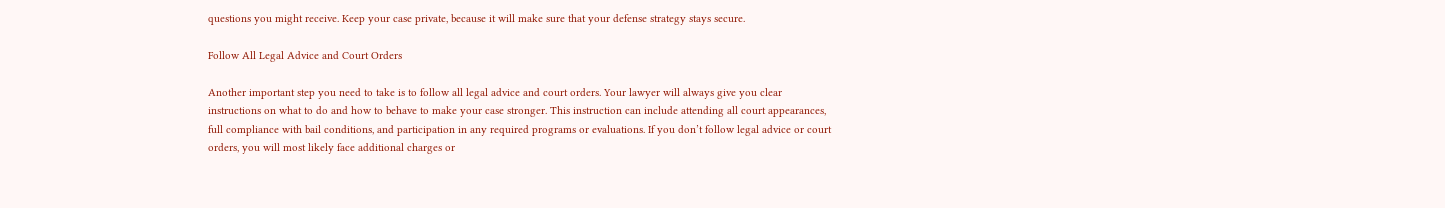questions you might receive. Keep your case private, because it will make sure that your defense strategy stays secure.

Follow All Legal Advice and Court Orders

Another important step you need to take is to follow all legal advice and court orders. Your lawyer will always give you clear instructions on what to do and how to behave to make your case stronger. This instruction can include attending all court appearances, full compliance with bail conditions, and participation in any required programs or evaluations. If you don’t follow legal advice or court orders, you will most likely face additional charges or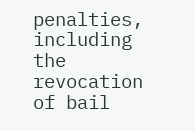penalties, including the revocation of bail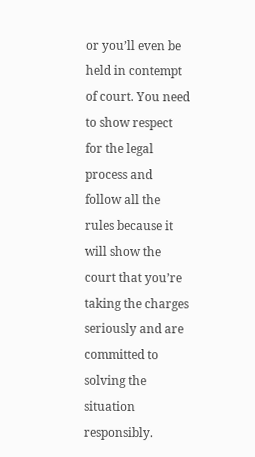or you’ll even be held in contempt of court. You need to show respect for the legal process and follow all the rules because it will show the court that you’re taking the charges seriously and are committed to solving the situation responsibly.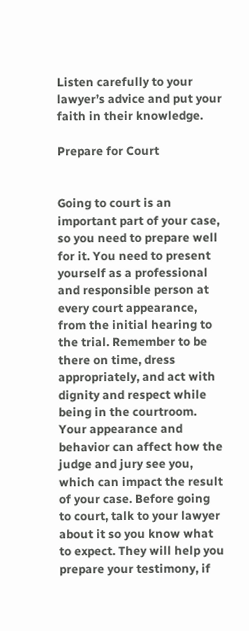Listen carefully to your lawyer’s advice and put your faith in their knowledge.

Prepare for Court


Going to court is an important part of your case, so you need to prepare well for it. You need to present yourself as a professional and responsible person at every court appearance, from the initial hearing to the trial. Remember to be there on time, dress appropriately, and act with dignity and respect while being in the courtroom. Your appearance and behavior can affect how the judge and jury see you, which can impact the result of your case. Before going to court, talk to your lawyer about it so you know what to expect. They will help you prepare your testimony, if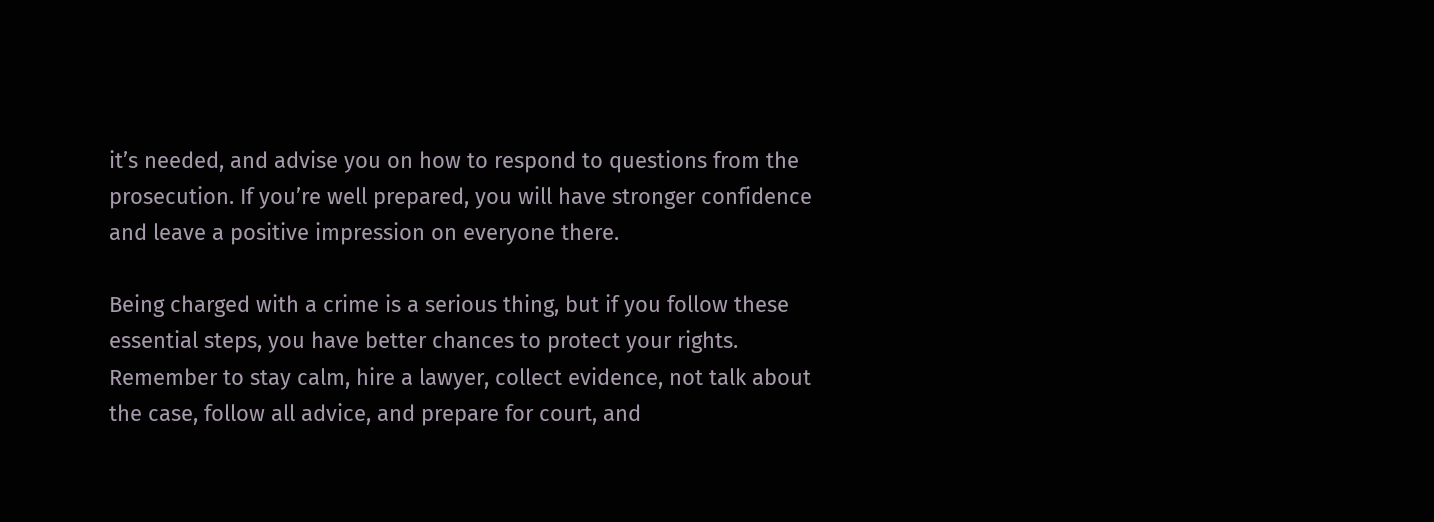it’s needed, and advise you on how to respond to questions from the prosecution. If you’re well prepared, you will have stronger confidence and leave a positive impression on everyone there.

Being charged with a crime is a serious thing, but if you follow these essential steps, you have better chances to protect your rights. Remember to stay calm, hire a lawyer, collect evidence, not talk about the case, follow all advice, and prepare for court, and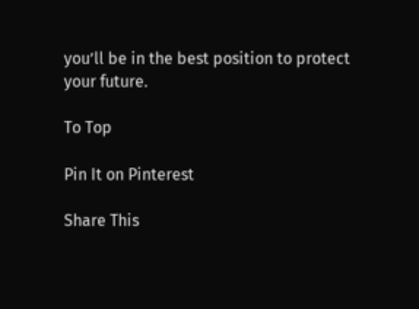you’ll be in the best position to protect your future.

To Top

Pin It on Pinterest

Share This